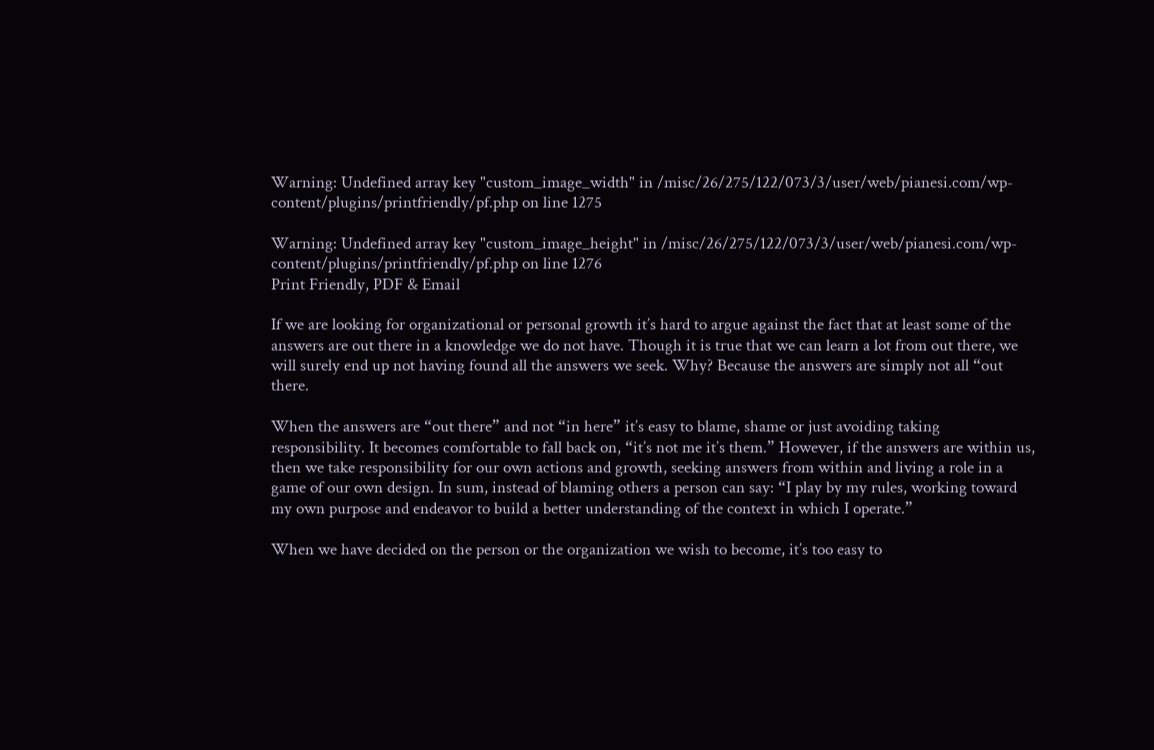Warning: Undefined array key "custom_image_width" in /misc/26/275/122/073/3/user/web/pianesi.com/wp-content/plugins/printfriendly/pf.php on line 1275

Warning: Undefined array key "custom_image_height" in /misc/26/275/122/073/3/user/web/pianesi.com/wp-content/plugins/printfriendly/pf.php on line 1276
Print Friendly, PDF & Email

If we are looking for organizational or personal growth it’s hard to argue against the fact that at least some of the answers are out there in a knowledge we do not have. Though it is true that we can learn a lot from out there, we will surely end up not having found all the answers we seek. Why? Because the answers are simply not all “out there.

When the answers are “out there” and not “in here” it’s easy to blame, shame or just avoiding taking responsibility. It becomes comfortable to fall back on, “it’s not me it’s them.” However, if the answers are within us, then we take responsibility for our own actions and growth, seeking answers from within and living a role in a game of our own design. In sum, instead of blaming others a person can say: “I play by my rules, working toward my own purpose and endeavor to build a better understanding of the context in which I operate.”

When we have decided on the person or the organization we wish to become, it’s too easy to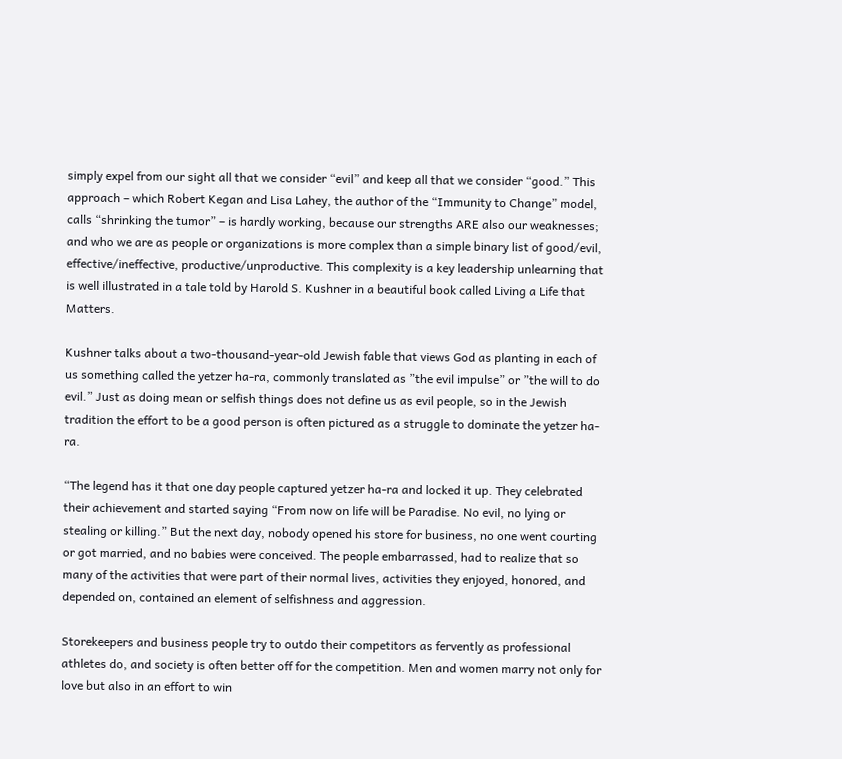simply expel from our sight all that we consider “evil” and keep all that we consider “good.” This approach – which Robert Kegan and Lisa Lahey, the author of the “Immunity to Change” model, calls “shrinking the tumor” – is hardly working, because our strengths ARE also our weaknesses; and who we are as people or organizations is more complex than a simple binary list of good/evil, effective/ineffective, productive/unproductive. This complexity is a key leadership unlearning that is well illustrated in a tale told by Harold S. Kushner in a beautiful book called Living a Life that Matters.

Kushner talks about a two-thousand-year-old Jewish fable that views God as planting in each of us something called the yetzer ha-ra, commonly translated as ”the evil impulse” or ”the will to do evil.” Just as doing mean or selfish things does not define us as evil people, so in the Jewish tradition the effort to be a good person is often pictured as a struggle to dominate the yetzer ha-ra.

“The legend has it that one day people captured yetzer ha-ra and locked it up. They celebrated their achievement and started saying “From now on life will be Paradise. No evil, no lying or stealing or killing.” But the next day, nobody opened his store for business, no one went courting or got married, and no babies were conceived. The people embarrassed, had to realize that so many of the activities that were part of their normal lives, activities they enjoyed, honored, and depended on, contained an element of selfishness and aggression.

Storekeepers and business people try to outdo their competitors as fervently as professional athletes do, and society is often better off for the competition. Men and women marry not only for love but also in an effort to win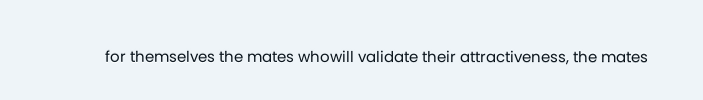for themselves the mates whowill validate their attractiveness, the mates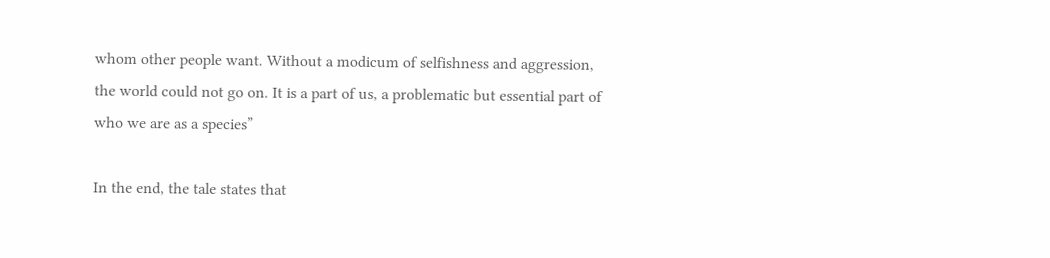whom other people want. Without a modicum of selfishness and aggression, the world could not go on. It is a part of us, a problematic but essential part of who we are as a species”

In the end, the tale states that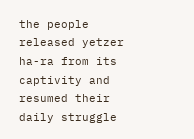the people released yetzer ha-ra from its captivity and resumed their daily struggle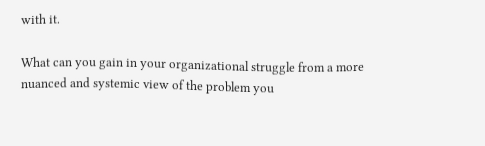with it.

What can you gain in your organizational struggle from a more nuanced and systemic view of the problem you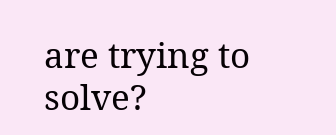are trying to solve?